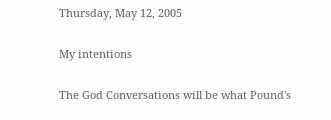Thursday, May 12, 2005

My intentions

The God Conversations will be what Pound's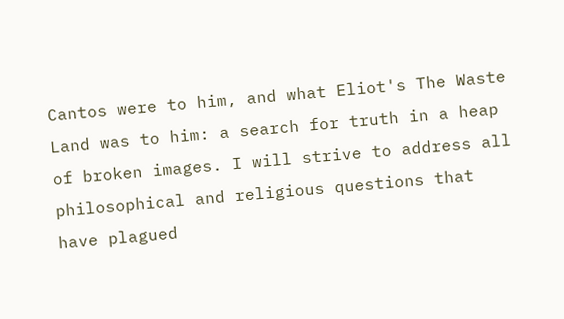Cantos were to him, and what Eliot's The Waste Land was to him: a search for truth in a heap of broken images. I will strive to address all philosophical and religious questions that have plagued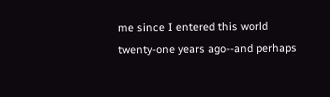me since I entered this world twenty-one years ago--and perhaps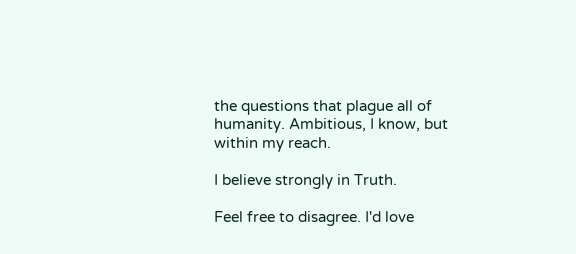the questions that plague all of humanity. Ambitious, I know, but within my reach.

I believe strongly in Truth.

Feel free to disagree. I'd love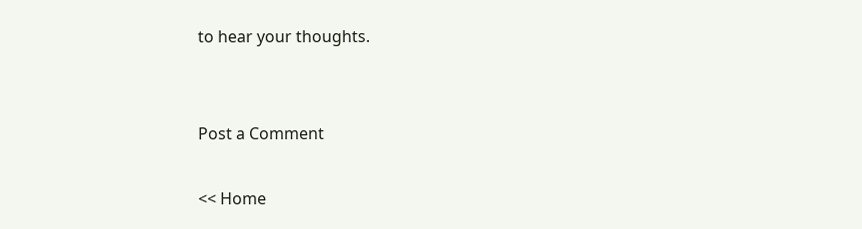to hear your thoughts.


Post a Comment

<< Home